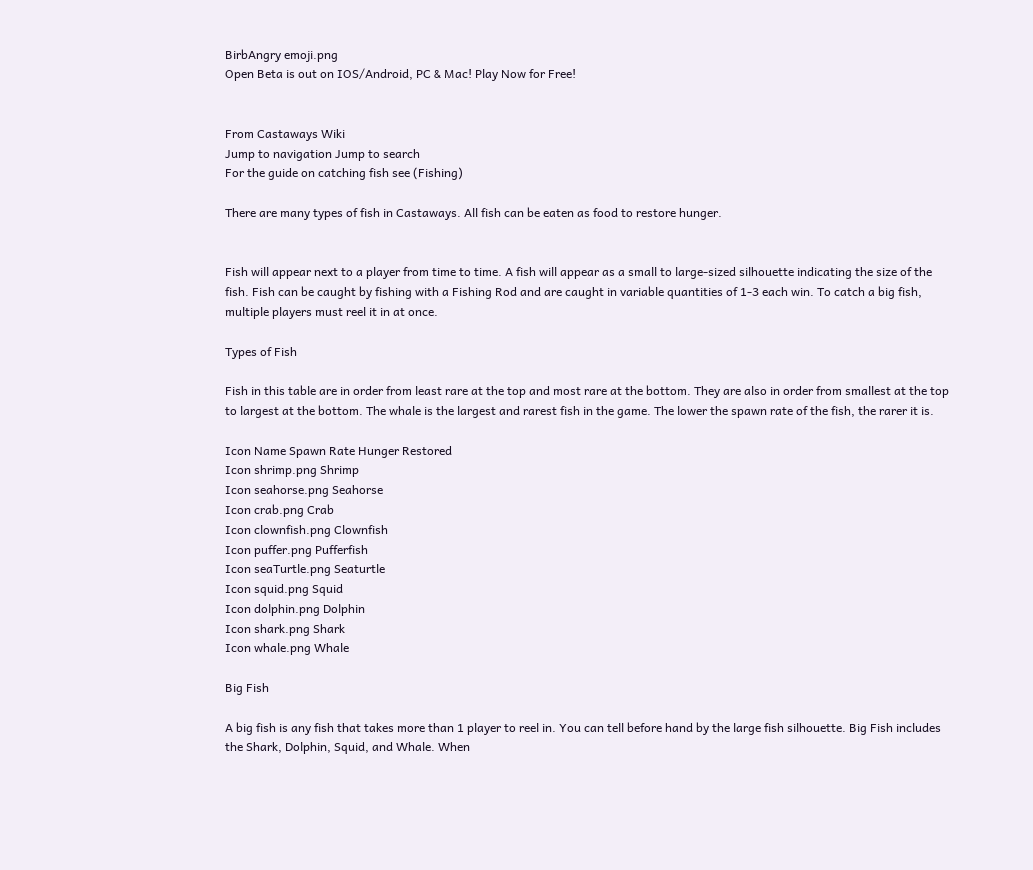BirbAngry emoji.png
Open Beta is out on IOS/Android, PC & Mac! Play Now for Free!


From Castaways Wiki
Jump to navigation Jump to search
For the guide on catching fish see (Fishing)

There are many types of fish in Castaways. All fish can be eaten as food to restore hunger.


Fish will appear next to a player from time to time. A fish will appear as a small to large-sized silhouette indicating the size of the fish. Fish can be caught by fishing with a Fishing Rod and are caught in variable quantities of 1-3 each win. To catch a big fish, multiple players must reel it in at once.

Types of Fish

Fish in this table are in order from least rare at the top and most rare at the bottom. They are also in order from smallest at the top to largest at the bottom. The whale is the largest and rarest fish in the game. The lower the spawn rate of the fish, the rarer it is.

Icon Name Spawn Rate Hunger Restored
Icon shrimp.png Shrimp
Icon seahorse.png Seahorse
Icon crab.png Crab
Icon clownfish.png Clownfish
Icon puffer.png Pufferfish
Icon seaTurtle.png Seaturtle
Icon squid.png Squid
Icon dolphin.png Dolphin
Icon shark.png Shark
Icon whale.png Whale

Big Fish

A big fish is any fish that takes more than 1 player to reel in. You can tell before hand by the large fish silhouette. Big Fish includes the Shark, Dolphin, Squid, and Whale. When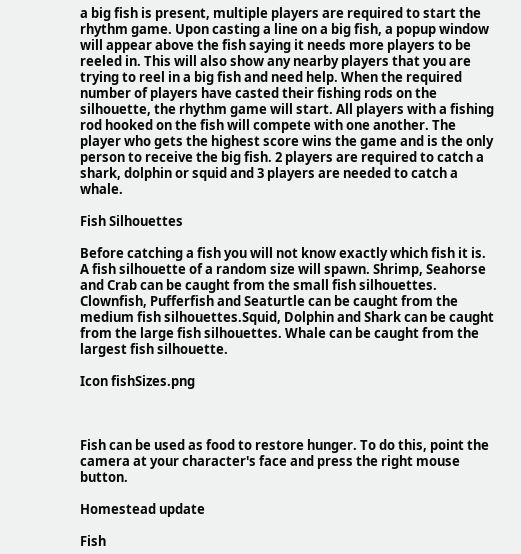a big fish is present, multiple players are required to start the rhythm game. Upon casting a line on a big fish, a popup window will appear above the fish saying it needs more players to be reeled in. This will also show any nearby players that you are trying to reel in a big fish and need help. When the required number of players have casted their fishing rods on the silhouette, the rhythm game will start. All players with a fishing rod hooked on the fish will compete with one another. The player who gets the highest score wins the game and is the only person to receive the big fish. 2 players are required to catch a shark, dolphin or squid and 3 players are needed to catch a whale.

Fish Silhouettes

Before catching a fish you will not know exactly which fish it is. A fish silhouette of a random size will spawn. Shrimp, Seahorse and Crab can be caught from the small fish silhouettes. Clownfish, Pufferfish and Seaturtle can be caught from the medium fish silhouettes.Squid, Dolphin and Shark can be caught from the large fish silhouettes. Whale can be caught from the largest fish silhouette.

Icon fishSizes.png



Fish can be used as food to restore hunger. To do this, point the camera at your character's face and press the right mouse button.

Homestead update

Fish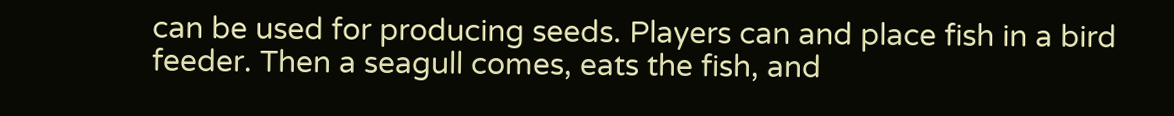can be used for producing seeds. Players can and place fish in a bird feeder. Then a seagull comes, eats the fish, and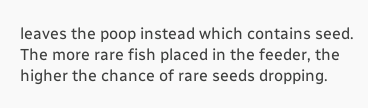leaves the poop instead which contains seed. The more rare fish placed in the feeder, the higher the chance of rare seeds dropping.